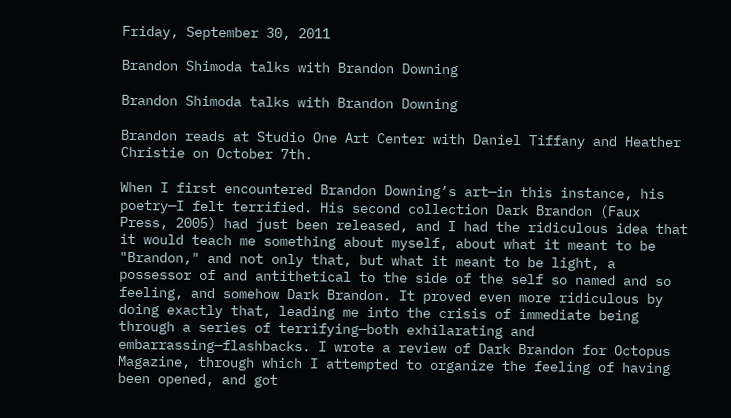Friday, September 30, 2011

Brandon Shimoda talks with Brandon Downing

Brandon Shimoda talks with Brandon Downing

Brandon reads at Studio One Art Center with Daniel Tiffany and Heather Christie on October 7th.

When I first encountered Brandon Downing’s art—in this instance, his poetry—I felt terrified. His second collection Dark Brandon (Faux Press, 2005) had just been released, and I had the ridiculous idea that it would teach me something about myself, about what it meant to be "Brandon," and not only that, but what it meant to be light, a possessor of and antithetical to the side of the self so named and so feeling, and somehow Dark Brandon. It proved even more ridiculous by doing exactly that, leading me into the crisis of immediate being through a series of terrifying—both exhilarating and embarrassing—flashbacks. I wrote a review of Dark Brandon for Octopus Magazine, through which I attempted to organize the feeling of having been opened, and got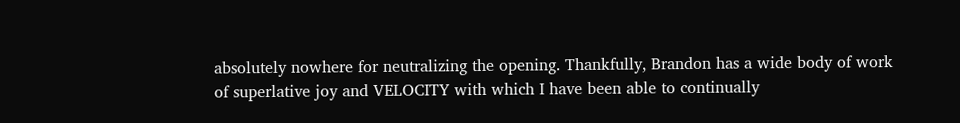absolutely nowhere for neutralizing the opening. Thankfully, Brandon has a wide body of work of superlative joy and VELOCITY with which I have been able to continually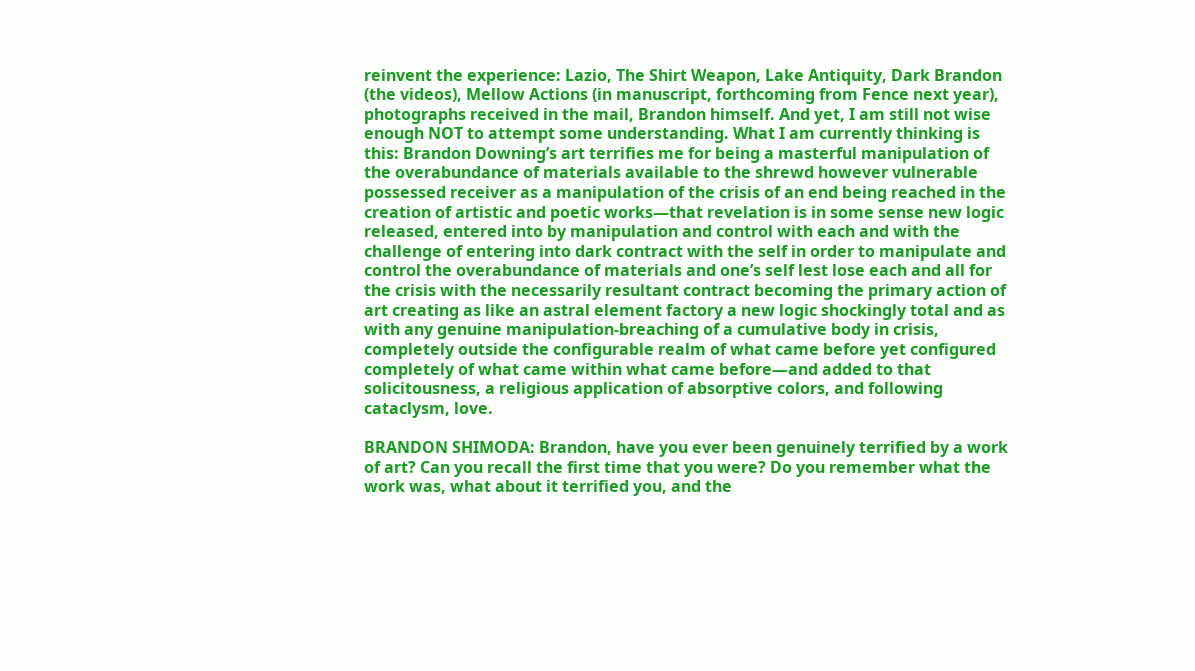reinvent the experience: Lazio, The Shirt Weapon, Lake Antiquity, Dark Brandon (the videos), Mellow Actions (in manuscript, forthcoming from Fence next year), photographs received in the mail, Brandon himself. And yet, I am still not wise enough NOT to attempt some understanding. What I am currently thinking is this: Brandon Downing’s art terrifies me for being a masterful manipulation of the overabundance of materials available to the shrewd however vulnerable possessed receiver as a manipulation of the crisis of an end being reached in the creation of artistic and poetic works—that revelation is in some sense new logic released, entered into by manipulation and control with each and with the challenge of entering into dark contract with the self in order to manipulate and control the overabundance of materials and one’s self lest lose each and all for the crisis with the necessarily resultant contract becoming the primary action of art creating as like an astral element factory a new logic shockingly total and as with any genuine manipulation-breaching of a cumulative body in crisis, completely outside the configurable realm of what came before yet configured completely of what came within what came before—and added to that solicitousness, a religious application of absorptive colors, and following cataclysm, love.

BRANDON SHIMODA: Brandon, have you ever been genuinely terrified by a work of art? Can you recall the first time that you were? Do you remember what the work was, what about it terrified you, and the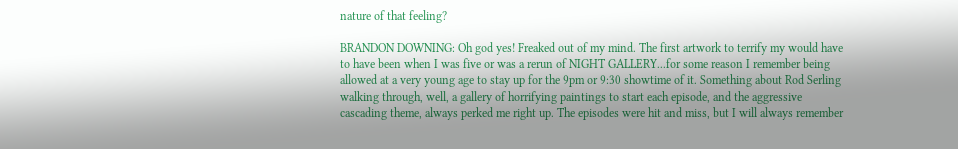nature of that feeling?

BRANDON DOWNING: Oh god yes! Freaked out of my mind. The first artwork to terrify my would have to have been when I was five or was a rerun of NIGHT GALLERY...for some reason I remember being allowed at a very young age to stay up for the 9pm or 9:30 showtime of it. Something about Rod Serling walking through, well, a gallery of horrifying paintings to start each episode, and the aggressive cascading theme, always perked me right up. The episodes were hit and miss, but I will always remember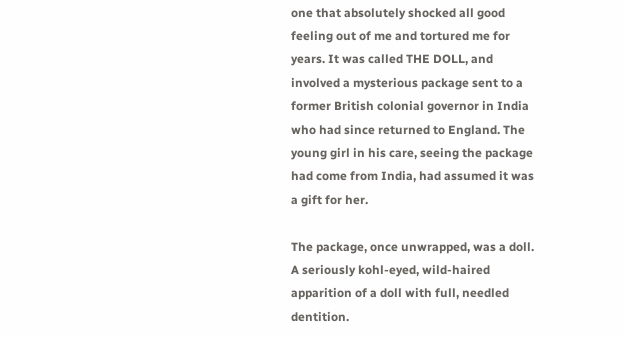one that absolutely shocked all good feeling out of me and tortured me for years. It was called THE DOLL, and involved a mysterious package sent to a former British colonial governor in India who had since returned to England. The young girl in his care, seeing the package had come from India, had assumed it was a gift for her.

The package, once unwrapped, was a doll. A seriously kohl-eyed, wild-haired apparition of a doll with full, needled dentition.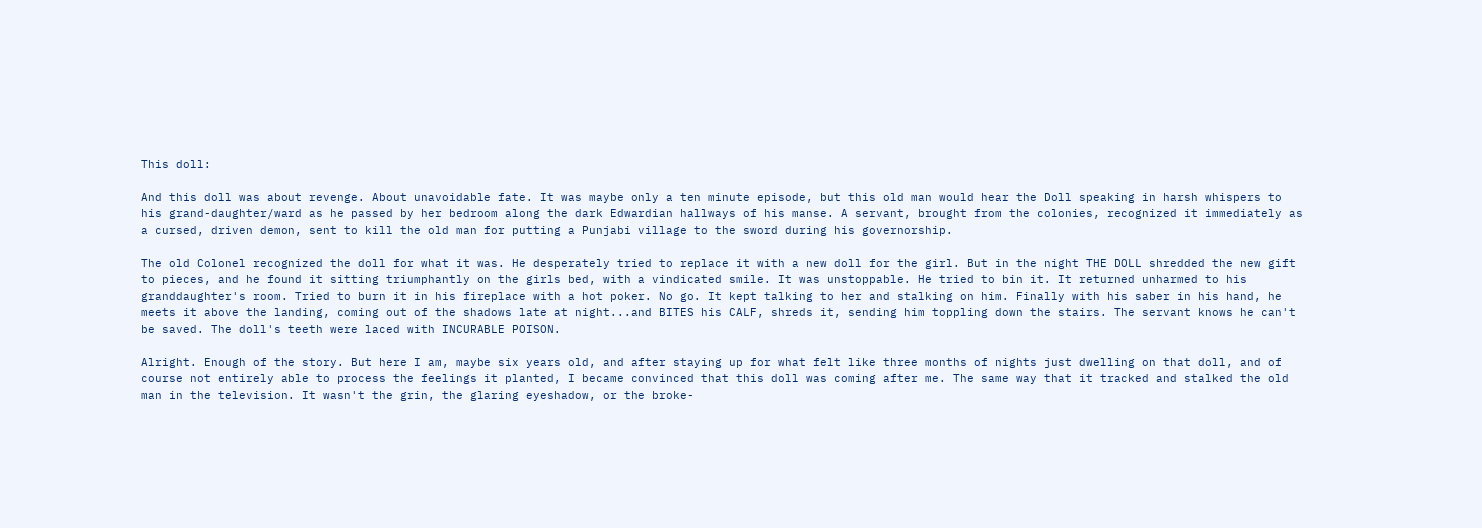This doll:

And this doll was about revenge. About unavoidable fate. It was maybe only a ten minute episode, but this old man would hear the Doll speaking in harsh whispers to his grand-daughter/ward as he passed by her bedroom along the dark Edwardian hallways of his manse. A servant, brought from the colonies, recognized it immediately as a cursed, driven demon, sent to kill the old man for putting a Punjabi village to the sword during his governorship.

The old Colonel recognized the doll for what it was. He desperately tried to replace it with a new doll for the girl. But in the night THE DOLL shredded the new gift to pieces, and he found it sitting triumphantly on the girls bed, with a vindicated smile. It was unstoppable. He tried to bin it. It returned unharmed to his granddaughter's room. Tried to burn it in his fireplace with a hot poker. No go. It kept talking to her and stalking on him. Finally with his saber in his hand, he meets it above the landing, coming out of the shadows late at night...and BITES his CALF, shreds it, sending him toppling down the stairs. The servant knows he can't be saved. The doll's teeth were laced with INCURABLE POISON.

Alright. Enough of the story. But here I am, maybe six years old, and after staying up for what felt like three months of nights just dwelling on that doll, and of course not entirely able to process the feelings it planted, I became convinced that this doll was coming after me. The same way that it tracked and stalked the old man in the television. It wasn't the grin, the glaring eyeshadow, or the broke-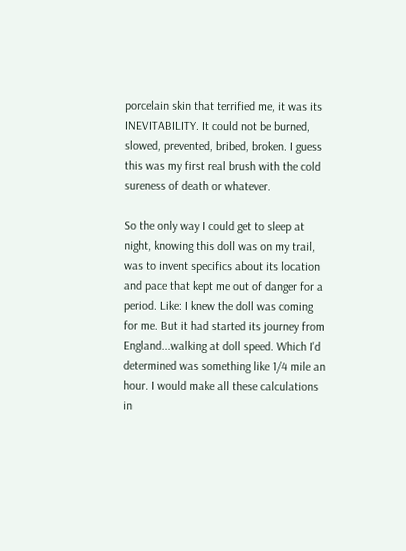porcelain skin that terrified me, it was its INEVITABILITY. It could not be burned, slowed, prevented, bribed, broken. I guess this was my first real brush with the cold sureness of death or whatever.

So the only way I could get to sleep at night, knowing this doll was on my trail, was to invent specifics about its location and pace that kept me out of danger for a period. Like: I knew the doll was coming for me. But it had started its journey from England...walking at doll speed. Which I'd determined was something like 1/4 mile an hour. I would make all these calculations in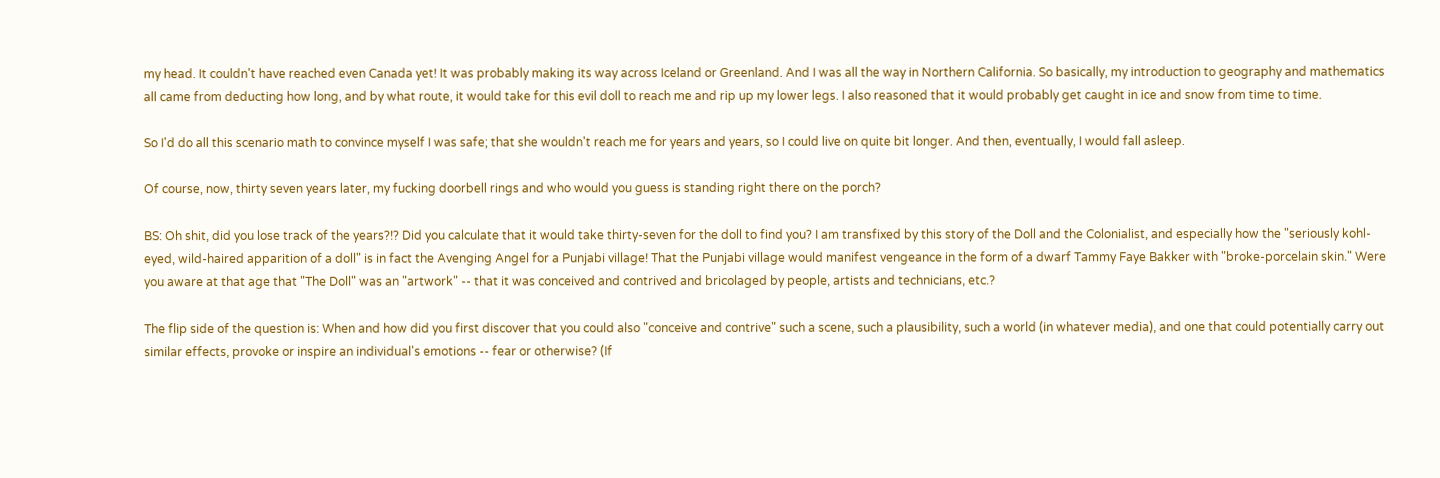my head. It couldn't have reached even Canada yet! It was probably making its way across Iceland or Greenland. And I was all the way in Northern California. So basically, my introduction to geography and mathematics all came from deducting how long, and by what route, it would take for this evil doll to reach me and rip up my lower legs. I also reasoned that it would probably get caught in ice and snow from time to time.

So I'd do all this scenario math to convince myself I was safe; that she wouldn't reach me for years and years, so I could live on quite bit longer. And then, eventually, I would fall asleep.

Of course, now, thirty seven years later, my fucking doorbell rings and who would you guess is standing right there on the porch?

BS: Oh shit, did you lose track of the years?!? Did you calculate that it would take thirty-seven for the doll to find you? I am transfixed by this story of the Doll and the Colonialist, and especially how the "seriously kohl-eyed, wild-haired apparition of a doll" is in fact the Avenging Angel for a Punjabi village! That the Punjabi village would manifest vengeance in the form of a dwarf Tammy Faye Bakker with "broke-porcelain skin." Were you aware at that age that "The Doll" was an "artwork" -- that it was conceived and contrived and bricolaged by people, artists and technicians, etc.?

The flip side of the question is: When and how did you first discover that you could also "conceive and contrive" such a scene, such a plausibility, such a world (in whatever media), and one that could potentially carry out similar effects, provoke or inspire an individual's emotions -- fear or otherwise? (If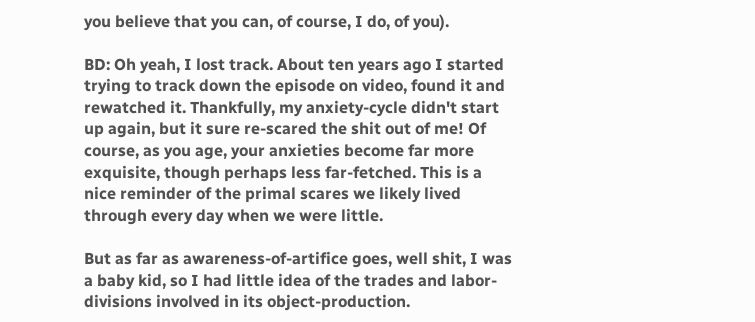you believe that you can, of course, I do, of you).

BD: Oh yeah, I lost track. About ten years ago I started trying to track down the episode on video, found it and rewatched it. Thankfully, my anxiety-cycle didn't start up again, but it sure re-scared the shit out of me! Of course, as you age, your anxieties become far more exquisite, though perhaps less far-fetched. This is a nice reminder of the primal scares we likely lived through every day when we were little.

But as far as awareness-of-artifice goes, well shit, I was a baby kid, so I had little idea of the trades and labor-divisions involved in its object-production.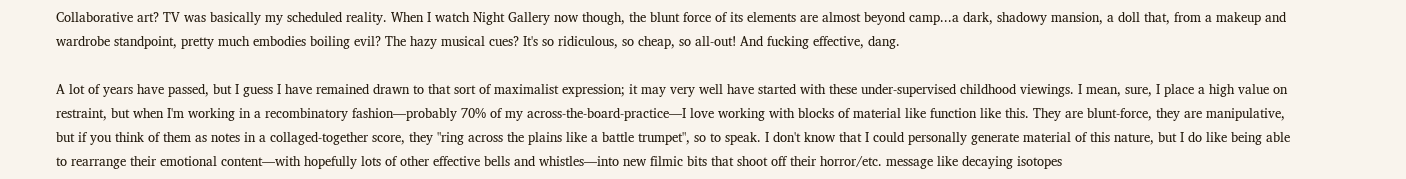Collaborative art? TV was basically my scheduled reality. When I watch Night Gallery now though, the blunt force of its elements are almost beyond camp...a dark, shadowy mansion, a doll that, from a makeup and wardrobe standpoint, pretty much embodies boiling evil? The hazy musical cues? It's so ridiculous, so cheap, so all-out! And fucking effective, dang.

A lot of years have passed, but I guess I have remained drawn to that sort of maximalist expression; it may very well have started with these under-supervised childhood viewings. I mean, sure, I place a high value on restraint, but when I'm working in a recombinatory fashion—probably 70% of my across-the-board-practice—I love working with blocks of material like function like this. They are blunt-force, they are manipulative, but if you think of them as notes in a collaged-together score, they "ring across the plains like a battle trumpet", so to speak. I don't know that I could personally generate material of this nature, but I do like being able to rearrange their emotional content—with hopefully lots of other effective bells and whistles—into new filmic bits that shoot off their horror/etc. message like decaying isotopes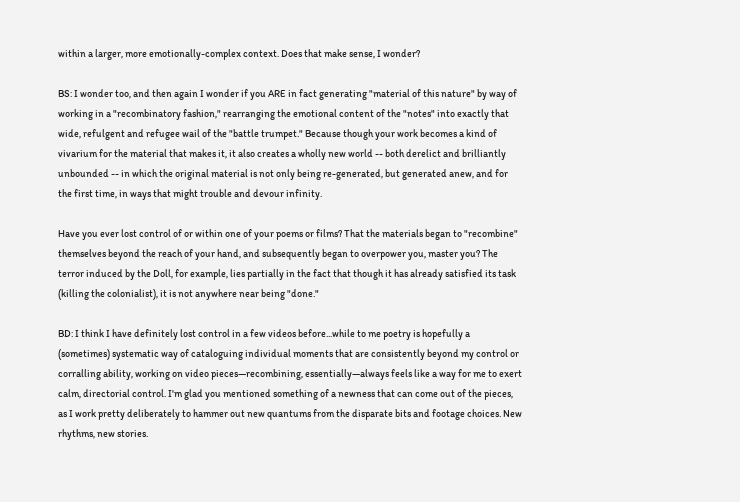within a larger, more emotionally-complex context. Does that make sense, I wonder?

BS: I wonder too, and then again I wonder if you ARE in fact generating "material of this nature" by way of working in a "recombinatory fashion," rearranging the emotional content of the "notes" into exactly that wide, refulgent and refugee wail of the "battle trumpet." Because though your work becomes a kind of vivarium for the material that makes it, it also creates a wholly new world -- both derelict and brilliantly unbounded -- in which the original material is not only being re-generated, but generated anew, and for the first time, in ways that might trouble and devour infinity.

Have you ever lost control of or within one of your poems or films? That the materials began to "recombine" themselves beyond the reach of your hand, and subsequently began to overpower you, master you? The terror induced by the Doll, for example, lies partially in the fact that though it has already satisfied its task (killing the colonialist), it is not anywhere near being "done."

BD: I think I have definitely lost control in a few videos before...while to me poetry is hopefully a (sometimes) systematic way of cataloguing individual moments that are consistently beyond my control or corralling ability, working on video pieces—recombining, essentially—always feels like a way for me to exert calm, directorial control. I'm glad you mentioned something of a newness that can come out of the pieces, as I work pretty deliberately to hammer out new quantums from the disparate bits and footage choices. New rhythms, new stories.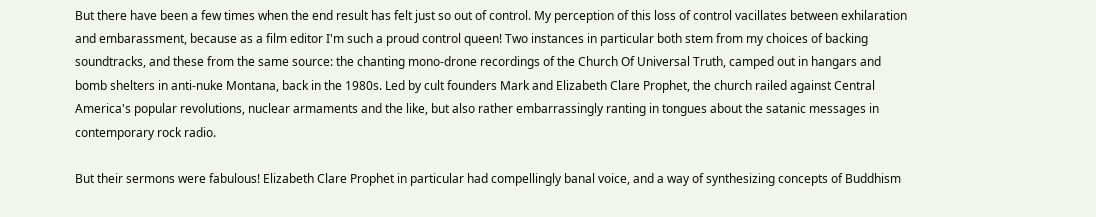But there have been a few times when the end result has felt just so out of control. My perception of this loss of control vacillates between exhilaration and embarassment, because as a film editor I'm such a proud control queen! Two instances in particular both stem from my choices of backing soundtracks, and these from the same source: the chanting mono-drone recordings of the Church Of Universal Truth, camped out in hangars and bomb shelters in anti-nuke Montana, back in the 1980s. Led by cult founders Mark and Elizabeth Clare Prophet, the church railed against Central America's popular revolutions, nuclear armaments and the like, but also rather embarrassingly ranting in tongues about the satanic messages in contemporary rock radio.

But their sermons were fabulous! Elizabeth Clare Prophet in particular had compellingly banal voice, and a way of synthesizing concepts of Buddhism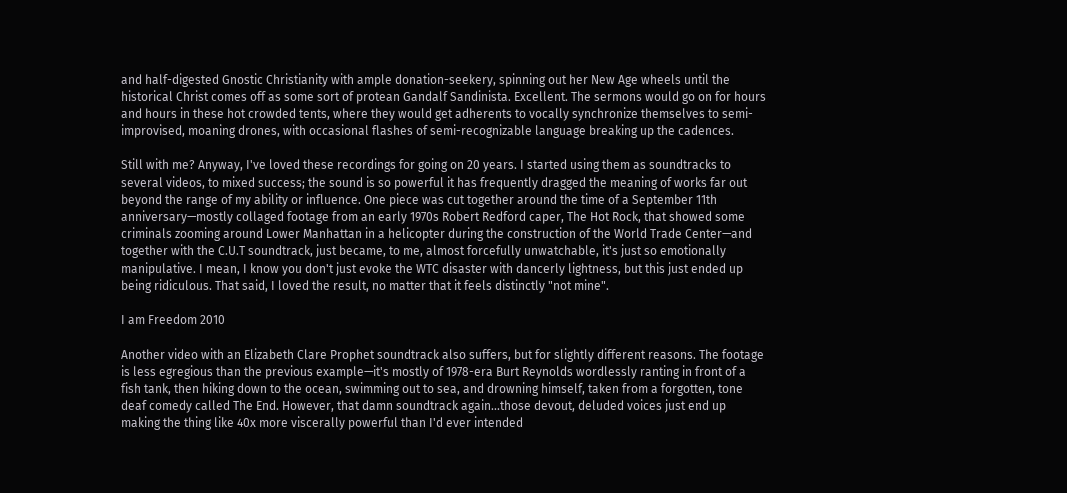and half-digested Gnostic Christianity with ample donation-seekery, spinning out her New Age wheels until the historical Christ comes off as some sort of protean Gandalf Sandinista. Excellent. The sermons would go on for hours and hours in these hot crowded tents, where they would get adherents to vocally synchronize themselves to semi-improvised, moaning drones, with occasional flashes of semi-recognizable language breaking up the cadences.

Still with me? Anyway, I've loved these recordings for going on 20 years. I started using them as soundtracks to several videos, to mixed success; the sound is so powerful it has frequently dragged the meaning of works far out beyond the range of my ability or influence. One piece was cut together around the time of a September 11th anniversary—mostly collaged footage from an early 1970s Robert Redford caper, The Hot Rock, that showed some criminals zooming around Lower Manhattan in a helicopter during the construction of the World Trade Center—and together with the C.U.T soundtrack, just became, to me, almost forcefully unwatchable, it's just so emotionally manipulative. I mean, I know you don't just evoke the WTC disaster with dancerly lightness, but this just ended up being ridiculous. That said, I loved the result, no matter that it feels distinctly "not mine".

I am Freedom 2010

Another video with an Elizabeth Clare Prophet soundtrack also suffers, but for slightly different reasons. The footage is less egregious than the previous example—it's mostly of 1978-era Burt Reynolds wordlessly ranting in front of a fish tank, then hiking down to the ocean, swimming out to sea, and drowning himself, taken from a forgotten, tone deaf comedy called The End. However, that damn soundtrack again...those devout, deluded voices just end up making the thing like 40x more viscerally powerful than I'd ever intended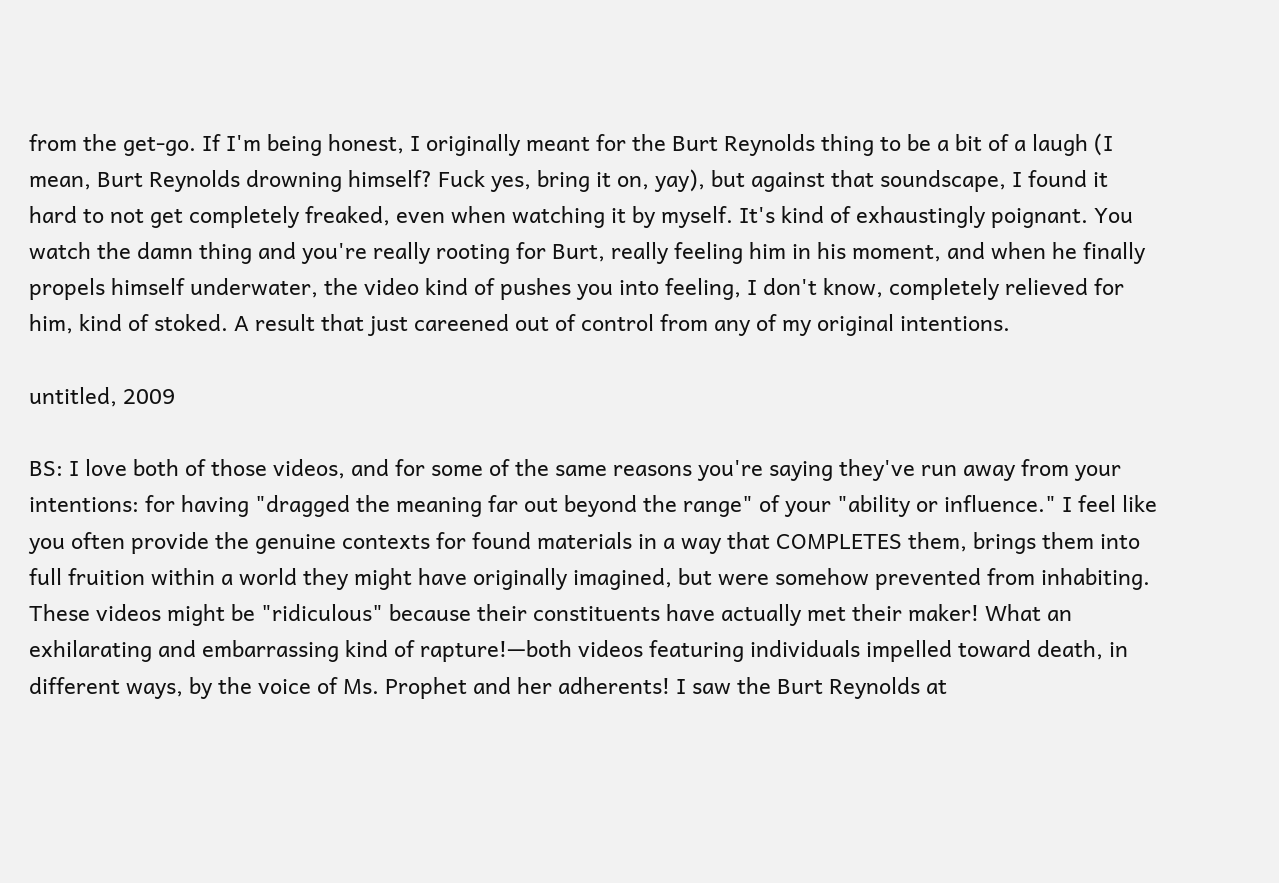from the get-go. If I'm being honest, I originally meant for the Burt Reynolds thing to be a bit of a laugh (I mean, Burt Reynolds drowning himself? Fuck yes, bring it on, yay), but against that soundscape, I found it hard to not get completely freaked, even when watching it by myself. It's kind of exhaustingly poignant. You watch the damn thing and you're really rooting for Burt, really feeling him in his moment, and when he finally propels himself underwater, the video kind of pushes you into feeling, I don't know, completely relieved for him, kind of stoked. A result that just careened out of control from any of my original intentions.

untitled, 2009

BS: I love both of those videos, and for some of the same reasons you're saying they've run away from your intentions: for having "dragged the meaning far out beyond the range" of your "ability or influence." I feel like you often provide the genuine contexts for found materials in a way that COMPLETES them, brings them into full fruition within a world they might have originally imagined, but were somehow prevented from inhabiting. These videos might be "ridiculous" because their constituents have actually met their maker! What an exhilarating and embarrassing kind of rapture!—both videos featuring individuals impelled toward death, in different ways, by the voice of Ms. Prophet and her adherents! I saw the Burt Reynolds at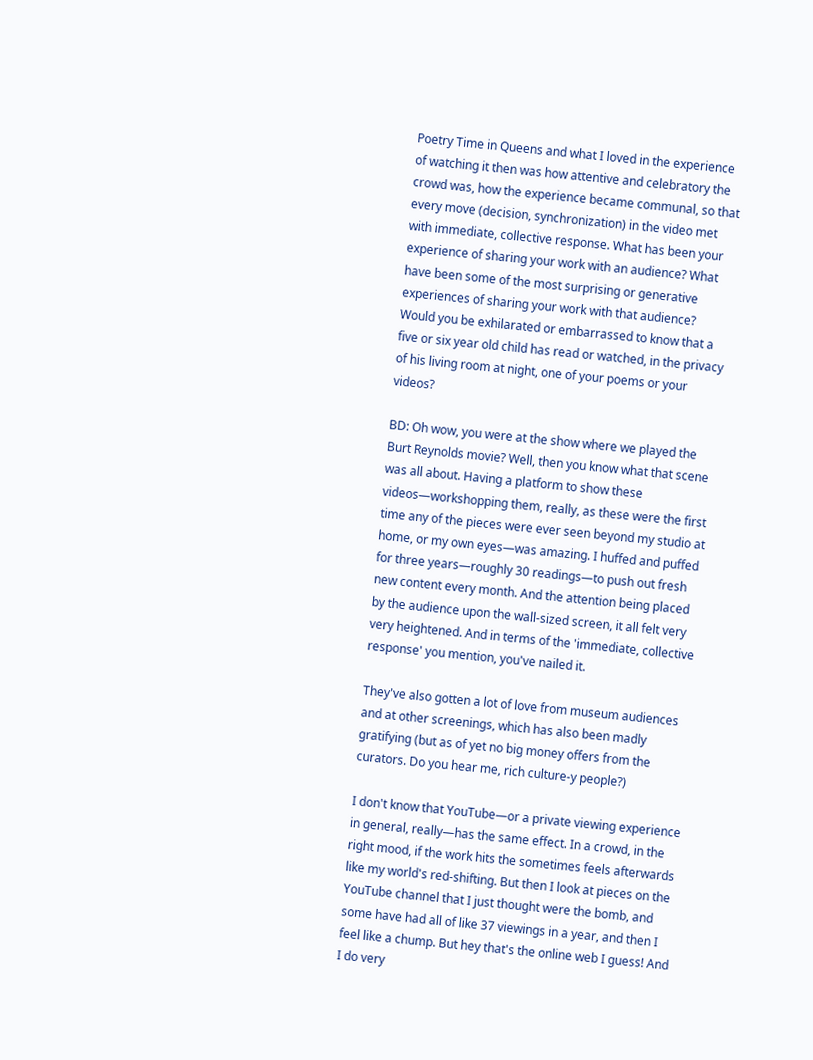Poetry Time in Queens and what I loved in the experience of watching it then was how attentive and celebratory the crowd was, how the experience became communal, so that every move (decision, synchronization) in the video met with immediate, collective response. What has been your experience of sharing your work with an audience? What have been some of the most surprising or generative experiences of sharing your work with that audience? Would you be exhilarated or embarrassed to know that a five or six year old child has read or watched, in the privacy of his living room at night, one of your poems or your videos?

BD: Oh wow, you were at the show where we played the Burt Reynolds movie? Well, then you know what that scene was all about. Having a platform to show these videos—workshopping them, really, as these were the first time any of the pieces were ever seen beyond my studio at home, or my own eyes—was amazing. I huffed and puffed for three years—roughly 30 readings—to push out fresh new content every month. And the attention being placed by the audience upon the wall-sized screen, it all felt very very heightened. And in terms of the 'immediate, collective response' you mention, you've nailed it.

They've also gotten a lot of love from museum audiences and at other screenings, which has also been madly gratifying (but as of yet no big money offers from the curators. Do you hear me, rich culture-y people?)

I don't know that YouTube—or a private viewing experience in general, really—has the same effect. In a crowd, in the right mood, if the work hits the sometimes feels afterwards like my world's red-shifting. But then I look at pieces on the YouTube channel that I just thought were the bomb, and some have had all of like 37 viewings in a year, and then I feel like a chump. But hey that's the online web I guess! And I do very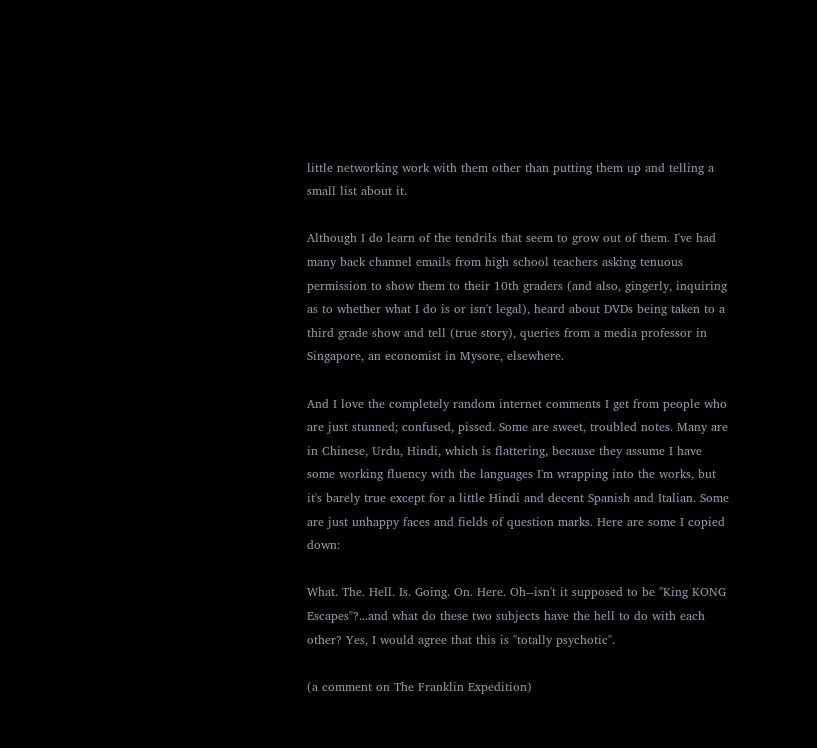little networking work with them other than putting them up and telling a small list about it.

Although I do learn of the tendrils that seem to grow out of them. I've had many back channel emails from high school teachers asking tenuous permission to show them to their 10th graders (and also, gingerly, inquiring as to whether what I do is or isn't legal), heard about DVDs being taken to a third grade show and tell (true story), queries from a media professor in Singapore, an economist in Mysore, elsewhere.

And I love the completely random internet comments I get from people who are just stunned; confused, pissed. Some are sweet, troubled notes. Many are in Chinese, Urdu, Hindi, which is flattering, because they assume I have some working fluency with the languages I'm wrapping into the works, but it's barely true except for a little Hindi and decent Spanish and Italian. Some are just unhappy faces and fields of question marks. Here are some I copied down:

What. The. Hell. Is. Going. On. Here. Oh--isn't it supposed to be "King KONG Escapes"?...and what do these two subjects have the hell to do with each other? Yes, I would agree that this is "totally psychotic".

(a comment on The Franklin Expedition)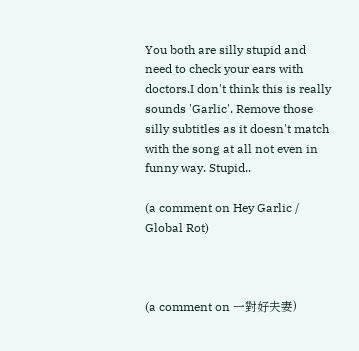You both are silly stupid and need to check your ears with doctors.I don't think this is really sounds 'Garlic'. Remove those silly subtitles as it doesn't match with the song at all not even in funny way. Stupid..

(a comment on Hey Garlic / Global Rot)



(a comment on 一對好夫妻)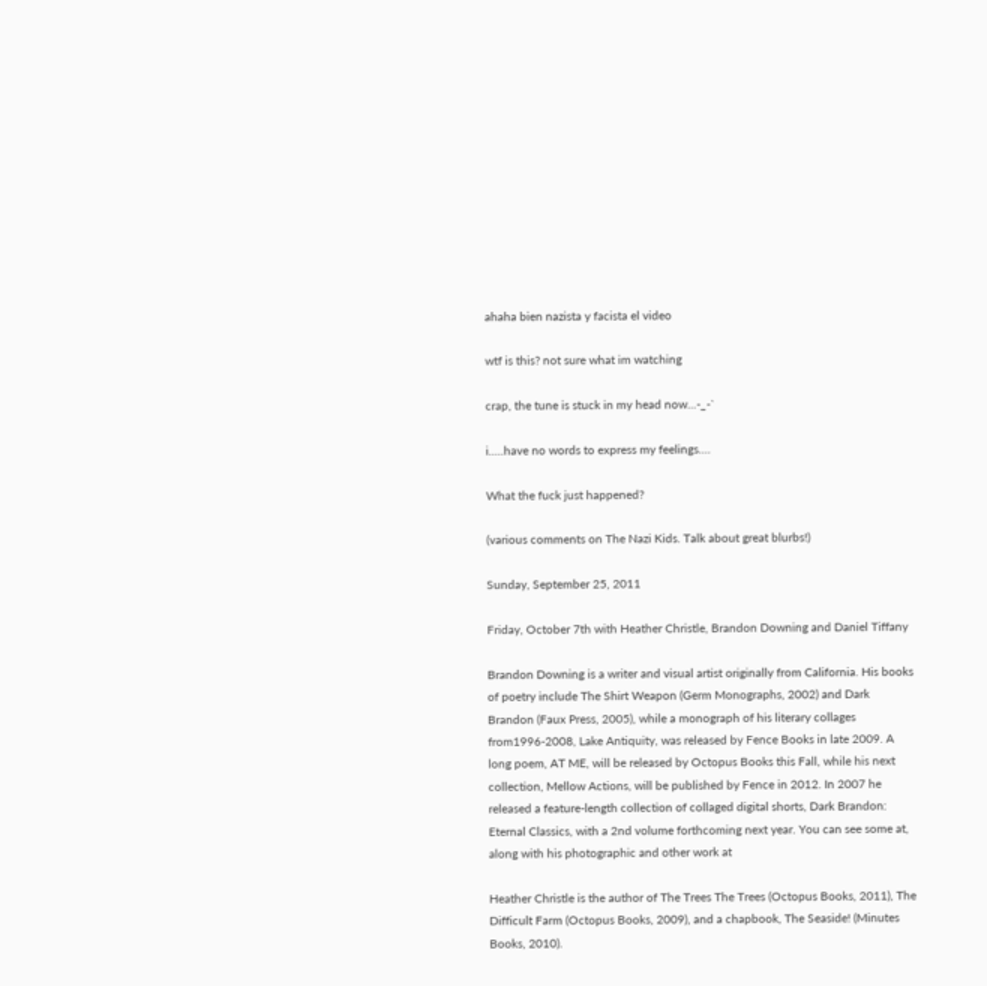ahaha bien nazista y facista el video

wtf is this? not sure what im watching

crap, the tune is stuck in my head now...-_-`

i.....have no words to express my feelings....

What the fuck just happened?

(various comments on The Nazi Kids. Talk about great blurbs!)

Sunday, September 25, 2011

Friday, October 7th with Heather Christle, Brandon Downing and Daniel Tiffany

Brandon Downing is a writer and visual artist originally from California. His books of poetry include The Shirt Weapon (Germ Monographs, 2002) and Dark Brandon (Faux Press, 2005), while a monograph of his literary collages from1996-2008, Lake Antiquity, was released by Fence Books in late 2009. A long poem, AT ME, will be released by Octopus Books this Fall, while his next collection, Mellow Actions, will be published by Fence in 2012. In 2007 he released a feature-length collection of collaged digital shorts, Dark Brandon: Eternal Classics, with a 2nd volume forthcoming next year. You can see some at, along with his photographic and other work at

Heather Christle is the author of The Trees The Trees (Octopus Books, 2011), The Difficult Farm (Octopus Books, 2009), and a chapbook, The Seaside! (Minutes Books, 2010).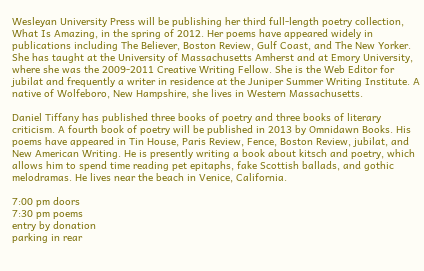Wesleyan University Press will be publishing her third full-length poetry collection, What Is Amazing, in the spring of 2012. Her poems have appeared widely in publications including The Believer, Boston Review, Gulf Coast, and The New Yorker. She has taught at the University of Massachusetts Amherst and at Emory University, where she was the 2009-2011 Creative Writing Fellow. She is the Web Editor for jubilat and frequently a writer in residence at the Juniper Summer Writing Institute. A native of Wolfeboro, New Hampshire, she lives in Western Massachusetts.

Daniel Tiffany has published three books of poetry and three books of literary criticism. A fourth book of poetry will be published in 2013 by Omnidawn Books. His poems have appeared in Tin House, Paris Review, Fence, Boston Review, jubilat, and New American Writing. He is presently writing a book about kitsch and poetry, which allows him to spend time reading pet epitaphs, fake Scottish ballads, and gothic melodramas. He lives near the beach in Venice, California.

7:00 pm doors
7:30 pm poems
entry by donation
parking in rear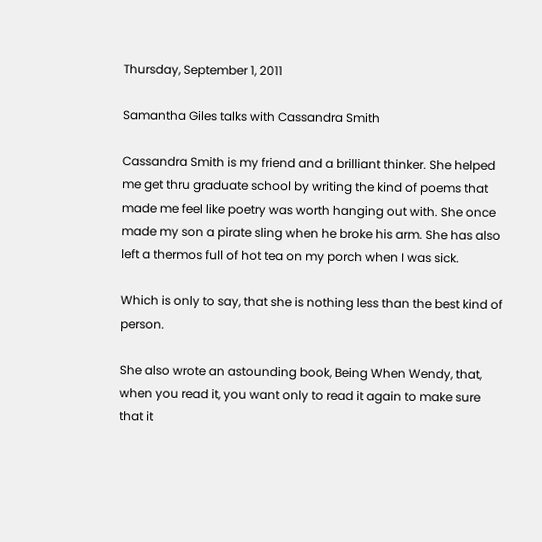Thursday, September 1, 2011

Samantha Giles talks with Cassandra Smith

Cassandra Smith is my friend and a brilliant thinker. She helped me get thru graduate school by writing the kind of poems that made me feel like poetry was worth hanging out with. She once made my son a pirate sling when he broke his arm. She has also left a thermos full of hot tea on my porch when I was sick.

Which is only to say, that she is nothing less than the best kind of person.

She also wrote an astounding book, Being When Wendy, that, when you read it, you want only to read it again to make sure that it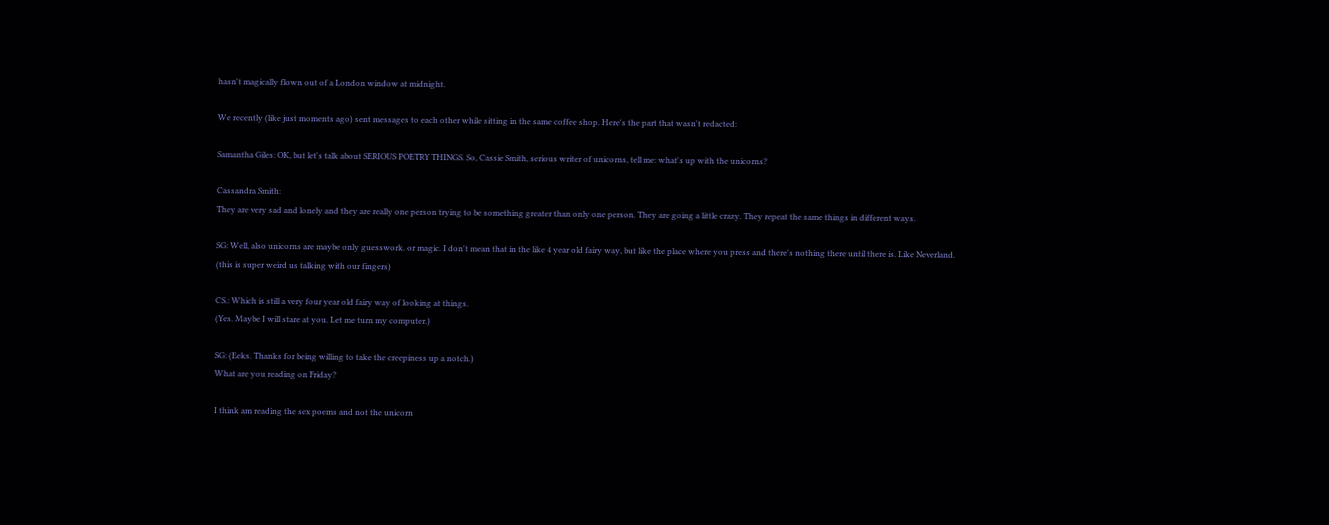hasn't magically flown out of a London window at midnight.

We recently (like just moments ago) sent messages to each other while sitting in the same coffee shop. Here's the part that wasn't redacted:

Samantha Giles: OK, but let's talk about SERIOUS POETRY THINGS. So, Cassie Smith, serious writer of unicorns, tell me: what's up with the unicorns?

Cassandra Smith:
They are very sad and lonely and they are really one person trying to be something greater than only one person. They are going a little crazy. They repeat the same things in different ways.

SG: Well, also unicorns are maybe only guesswork. or magic. I don't mean that in the like 4 year old fairy way, but like the place where you press and there's nothing there until there is. Like Neverland.
(this is super weird us talking with our fingers)

CS.: Which is still a very four year old fairy way of looking at things.
(Yes. Maybe I will stare at you. Let me turn my computer.)

SG: (Eeks. Thanks for being willing to take the creepiness up a notch.)
What are you reading on Friday?

I think am reading the sex poems and not the unicorn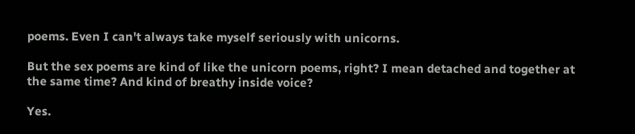poems. Even I can't always take myself seriously with unicorns.

But the sex poems are kind of like the unicorn poems, right? I mean detached and together at the same time? And kind of breathy inside voice?

Yes.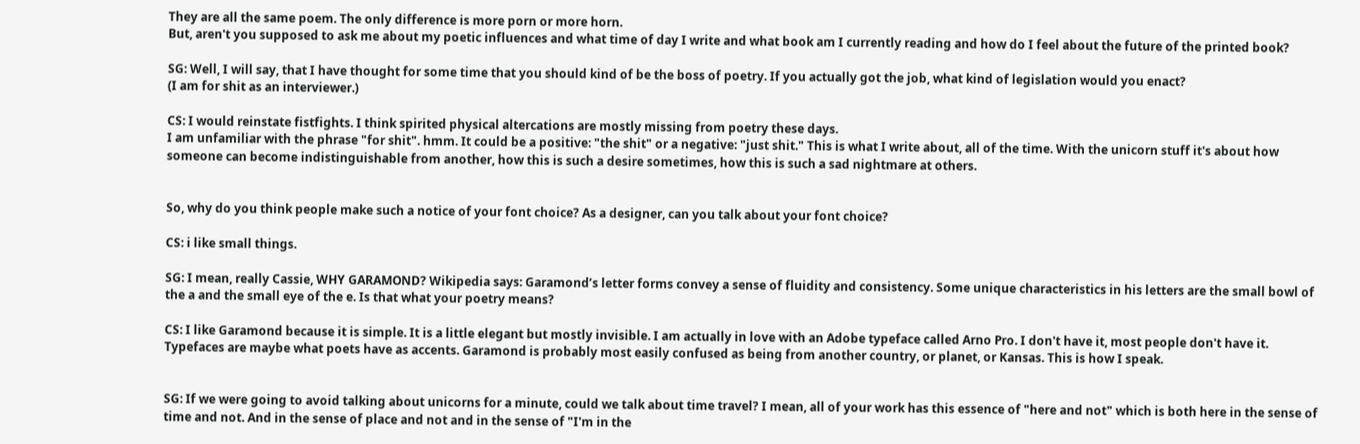They are all the same poem. The only difference is more porn or more horn.
But, aren't you supposed to ask me about my poetic influences and what time of day I write and what book am I currently reading and how do I feel about the future of the printed book?

SG: Well, I will say, that I have thought for some time that you should kind of be the boss of poetry. If you actually got the job, what kind of legislation would you enact?
(I am for shit as an interviewer.)

CS: I would reinstate fistfights. I think spirited physical altercations are mostly missing from poetry these days.
I am unfamiliar with the phrase "for shit". hmm. It could be a positive: "the shit" or a negative: "just shit." This is what I write about, all of the time. With the unicorn stuff it's about how someone can become indistinguishable from another, how this is such a desire sometimes, how this is such a sad nightmare at others.


So, why do you think people make such a notice of your font choice? As a designer, can you talk about your font choice?

CS: i like small things.

SG: I mean, really Cassie, WHY GARAMOND? Wikipedia says: Garamond’s letter forms convey a sense of fluidity and consistency. Some unique characteristics in his letters are the small bowl of the a and the small eye of the e. Is that what your poetry means?

CS: I like Garamond because it is simple. It is a little elegant but mostly invisible. I am actually in love with an Adobe typeface called Arno Pro. I don't have it, most people don't have it. Typefaces are maybe what poets have as accents. Garamond is probably most easily confused as being from another country, or planet, or Kansas. This is how I speak.


SG: If we were going to avoid talking about unicorns for a minute, could we talk about time travel? I mean, all of your work has this essence of "here and not" which is both here in the sense of time and not. And in the sense of place and not and in the sense of "I'm in the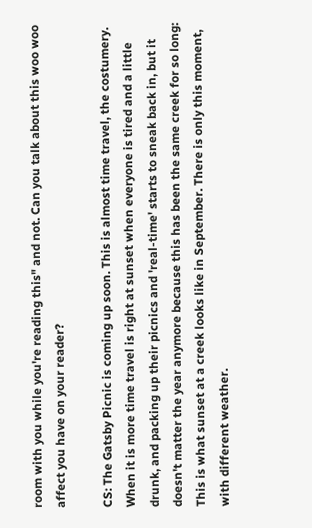room with you while you're reading this" and not. Can you talk about this woo woo affect you have on your reader?

CS: The Gatsby Picnic is coming up soon. This is almost time travel, the costumery. When it is more time travel is right at sunset when everyone is tired and a little drunk, and packing up their picnics and 'real-time' starts to sneak back in, but it doesn't matter the year anymore because this has been the same creek for so long: This is what sunset at a creek looks like in September. There is only this moment, with different weather.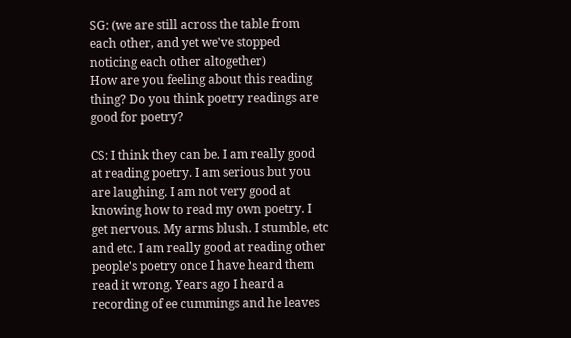SG: (we are still across the table from each other, and yet we've stopped noticing each other altogether)
How are you feeling about this reading thing? Do you think poetry readings are good for poetry?

CS: I think they can be. I am really good at reading poetry. I am serious but you are laughing. I am not very good at knowing how to read my own poetry. I get nervous. My arms blush. I stumble, etc and etc. I am really good at reading other people's poetry once I have heard them read it wrong. Years ago I heard a recording of ee cummings and he leaves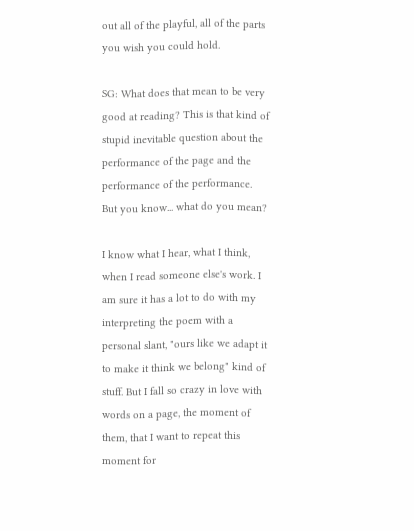out all of the playful, all of the parts you wish you could hold.

SG: What does that mean to be very good at reading? This is that kind of stupid inevitable question about the performance of the page and the performance of the performance. But you know... what do you mean?

I know what I hear, what I think, when I read someone else's work. I am sure it has a lot to do with my interpreting the poem with a personal slant, "ours like we adapt it to make it think we belong" kind of stuff. But I fall so crazy in love with words on a page, the moment of them, that I want to repeat this moment for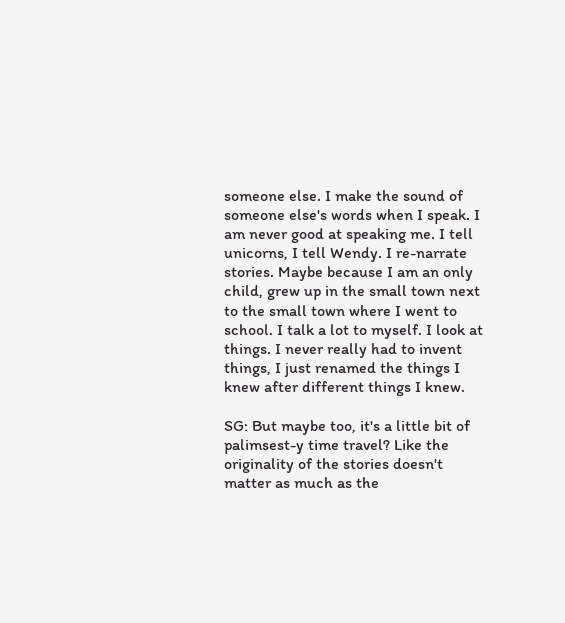someone else. I make the sound of someone else's words when I speak. I am never good at speaking me. I tell unicorns, I tell Wendy. I re-narrate stories. Maybe because I am an only child, grew up in the small town next to the small town where I went to school. I talk a lot to myself. I look at things. I never really had to invent things, I just renamed the things I knew after different things I knew.

SG: But maybe too, it's a little bit of palimsest-y time travel? Like the originality of the stories doesn't matter as much as the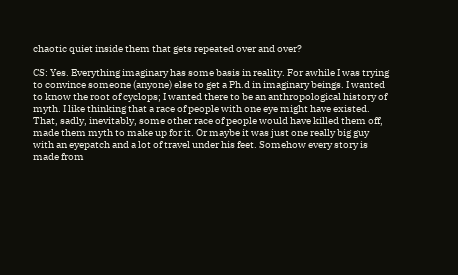chaotic quiet inside them that gets repeated over and over?

CS: Yes. Everything imaginary has some basis in reality. For awhile I was trying to convince someone (anyone) else to get a Ph.d in imaginary beings. I wanted to know the root of cyclops; I wanted there to be an anthropological history of myth. I like thinking that a race of people with one eye might have existed. That, sadly, inevitably, some other race of people would have killed them off, made them myth to make up for it. Or maybe it was just one really big guy with an eyepatch and a lot of travel under his feet. Somehow every story is made from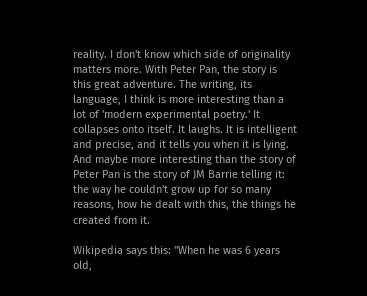reality. I don't know which side of originality matters more. With Peter Pan, the story is this great adventure. The writing, its language, I think is more interesting than a lot of 'modern experimental poetry.' It collapses onto itself. It laughs. It is intelligent and precise, and it tells you when it is lying. And maybe more interesting than the story of Peter Pan is the story of JM Barrie telling it: the way he couldn't grow up for so many reasons, how he dealt with this, the things he created from it.

Wikipedia says this: "When he was 6 years old,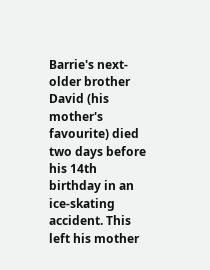Barrie's next-older brother David (his mother's favourite) died two days before his 14th birthday in an ice-skating accident. This left his mother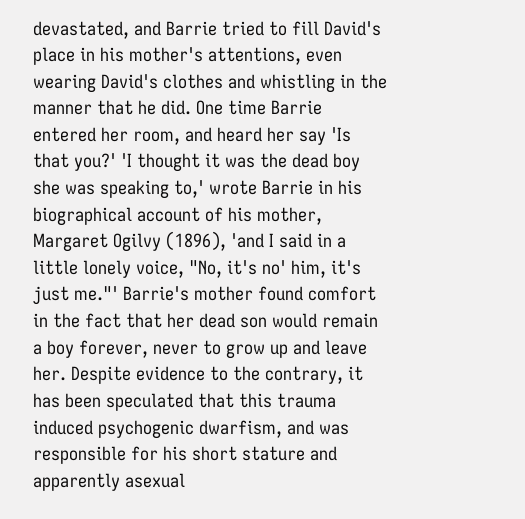devastated, and Barrie tried to fill David's place in his mother's attentions, even wearing David's clothes and whistling in the manner that he did. One time Barrie entered her room, and heard her say 'Is that you?' 'I thought it was the dead boy she was speaking to,' wrote Barrie in his biographical account of his mother, Margaret Ogilvy (1896), 'and I said in a little lonely voice, "No, it's no' him, it's just me."' Barrie's mother found comfort in the fact that her dead son would remain a boy forever, never to grow up and leave her. Despite evidence to the contrary, it has been speculated that this trauma induced psychogenic dwarfism, and was responsible for his short stature and apparently asexual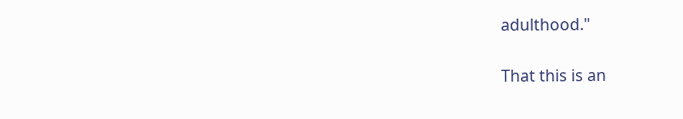adulthood."

That this is an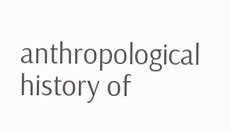anthropological history of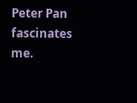Peter Pan fascinates me.